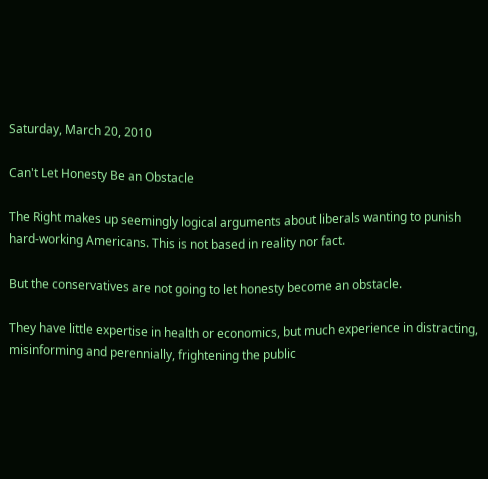Saturday, March 20, 2010

Can't Let Honesty Be an Obstacle

The Right makes up seemingly logical arguments about liberals wanting to punish hard-working Americans. This is not based in reality nor fact.

But the conservatives are not going to let honesty become an obstacle.

They have little expertise in health or economics, but much experience in distracting, misinforming and perennially, frightening the public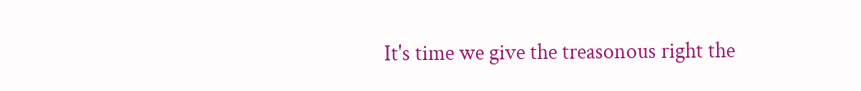It's time we give the treasonous right the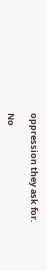oppression they ask for.

No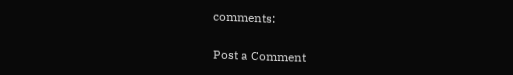comments:

Post a Comment